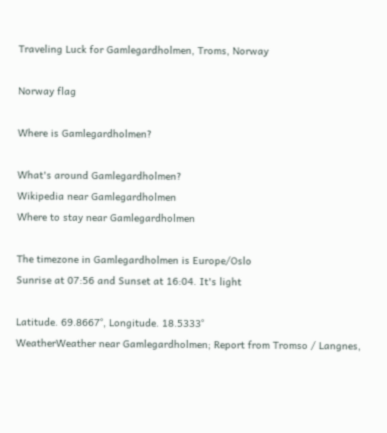Traveling Luck for Gamlegardholmen, Troms, Norway

Norway flag

Where is Gamlegardholmen?

What's around Gamlegardholmen?
Wikipedia near Gamlegardholmen
Where to stay near Gamlegardholmen

The timezone in Gamlegardholmen is Europe/Oslo
Sunrise at 07:56 and Sunset at 16:04. It's light

Latitude. 69.8667°, Longitude. 18.5333°
WeatherWeather near Gamlegardholmen; Report from Tromso / Langnes,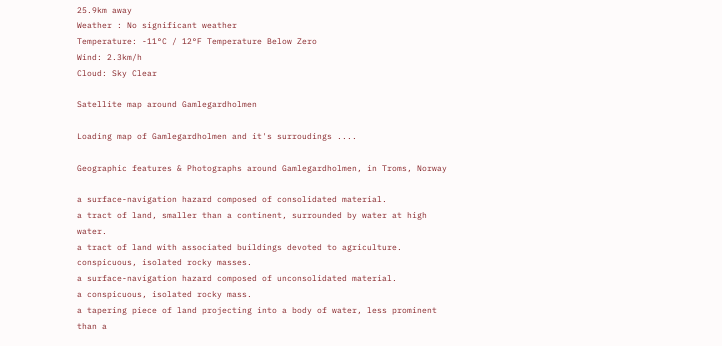25.9km away
Weather : No significant weather
Temperature: -11°C / 12°F Temperature Below Zero
Wind: 2.3km/h
Cloud: Sky Clear

Satellite map around Gamlegardholmen

Loading map of Gamlegardholmen and it's surroudings ....

Geographic features & Photographs around Gamlegardholmen, in Troms, Norway

a surface-navigation hazard composed of consolidated material.
a tract of land, smaller than a continent, surrounded by water at high water.
a tract of land with associated buildings devoted to agriculture.
conspicuous, isolated rocky masses.
a surface-navigation hazard composed of unconsolidated material.
a conspicuous, isolated rocky mass.
a tapering piece of land projecting into a body of water, less prominent than a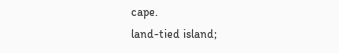cape.
land-tied island;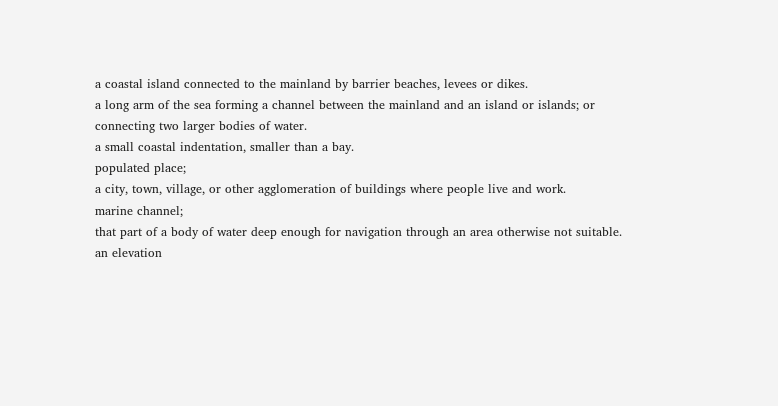a coastal island connected to the mainland by barrier beaches, levees or dikes.
a long arm of the sea forming a channel between the mainland and an island or islands; or connecting two larger bodies of water.
a small coastal indentation, smaller than a bay.
populated place;
a city, town, village, or other agglomeration of buildings where people live and work.
marine channel;
that part of a body of water deep enough for navigation through an area otherwise not suitable.
an elevation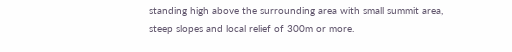standing high above the surrounding area with small summit area, steep slopes and local relief of 300m or more.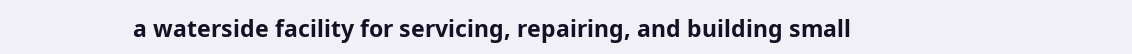a waterside facility for servicing, repairing, and building small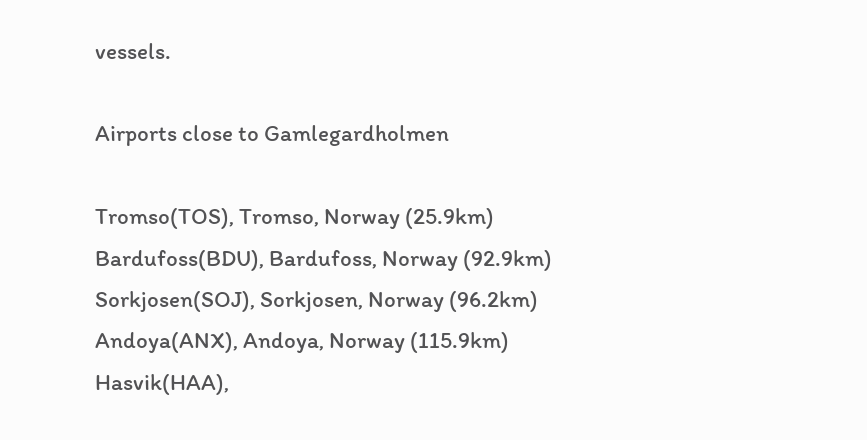vessels.

Airports close to Gamlegardholmen

Tromso(TOS), Tromso, Norway (25.9km)
Bardufoss(BDU), Bardufoss, Norway (92.9km)
Sorkjosen(SOJ), Sorkjosen, Norway (96.2km)
Andoya(ANX), Andoya, Norway (115.9km)
Hasvik(HAA),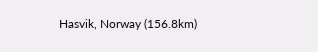Hasvik, Norway (156.8km)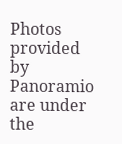Photos provided by Panoramio are under the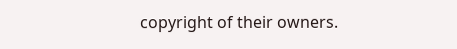copyright of their owners.